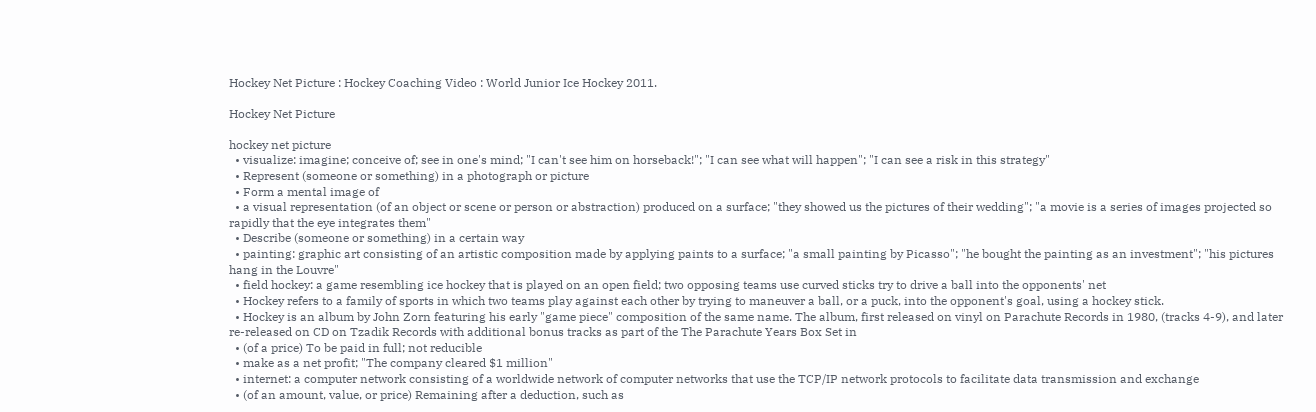Hockey Net Picture : Hockey Coaching Video : World Junior Ice Hockey 2011.

Hockey Net Picture

hockey net picture
  • visualize: imagine; conceive of; see in one's mind; "I can't see him on horseback!"; "I can see what will happen"; "I can see a risk in this strategy"
  • Represent (someone or something) in a photograph or picture
  • Form a mental image of
  • a visual representation (of an object or scene or person or abstraction) produced on a surface; "they showed us the pictures of their wedding"; "a movie is a series of images projected so rapidly that the eye integrates them"
  • Describe (someone or something) in a certain way
  • painting: graphic art consisting of an artistic composition made by applying paints to a surface; "a small painting by Picasso"; "he bought the painting as an investment"; "his pictures hang in the Louvre"
  • field hockey: a game resembling ice hockey that is played on an open field; two opposing teams use curved sticks try to drive a ball into the opponents' net
  • Hockey refers to a family of sports in which two teams play against each other by trying to maneuver a ball, or a puck, into the opponent's goal, using a hockey stick.
  • Hockey is an album by John Zorn featuring his early "game piece" composition of the same name. The album, first released on vinyl on Parachute Records in 1980, (tracks 4-9), and later re-released on CD on Tzadik Records with additional bonus tracks as part of the The Parachute Years Box Set in
  • (of a price) To be paid in full; not reducible
  • make as a net profit; "The company cleared $1 million"
  • internet: a computer network consisting of a worldwide network of computer networks that use the TCP/IP network protocols to facilitate data transmission and exchange
  • (of an amount, value, or price) Remaining after a deduction, such as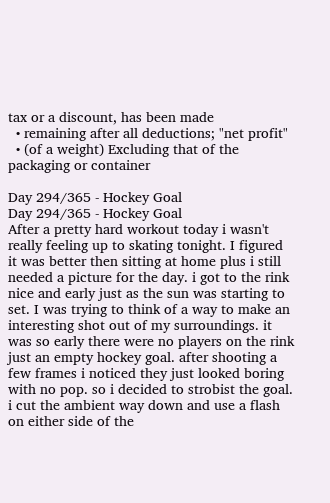tax or a discount, has been made
  • remaining after all deductions; "net profit"
  • (of a weight) Excluding that of the packaging or container

Day 294/365 - Hockey Goal
Day 294/365 - Hockey Goal
After a pretty hard workout today i wasn't really feeling up to skating tonight. I figured it was better then sitting at home plus i still needed a picture for the day. i got to the rink nice and early just as the sun was starting to set. I was trying to think of a way to make an interesting shot out of my surroundings. it was so early there were no players on the rink just an empty hockey goal. after shooting a few frames i noticed they just looked boring with no pop. so i decided to strobist the goal. i cut the ambient way down and use a flash on either side of the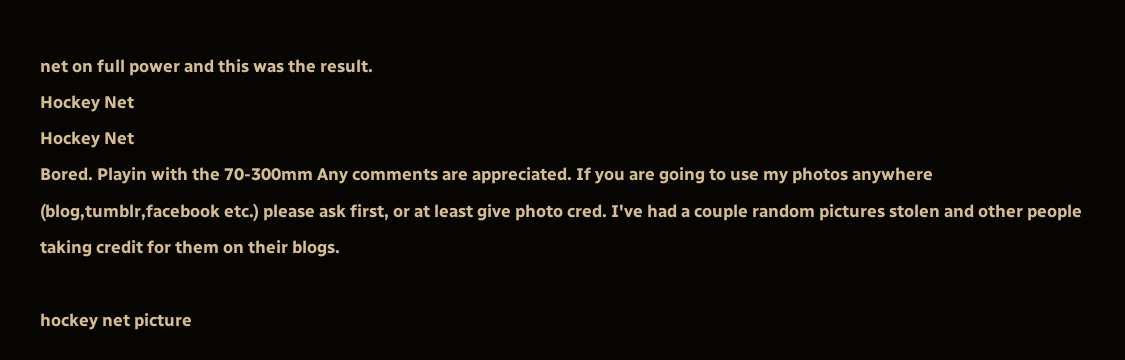net on full power and this was the result.
Hockey Net
Hockey Net
Bored. Playin with the 70-300mm Any comments are appreciated. If you are going to use my photos anywhere (blog,tumblr,facebook etc.) please ask first, or at least give photo cred. I've had a couple random pictures stolen and other people taking credit for them on their blogs.

hockey net picture